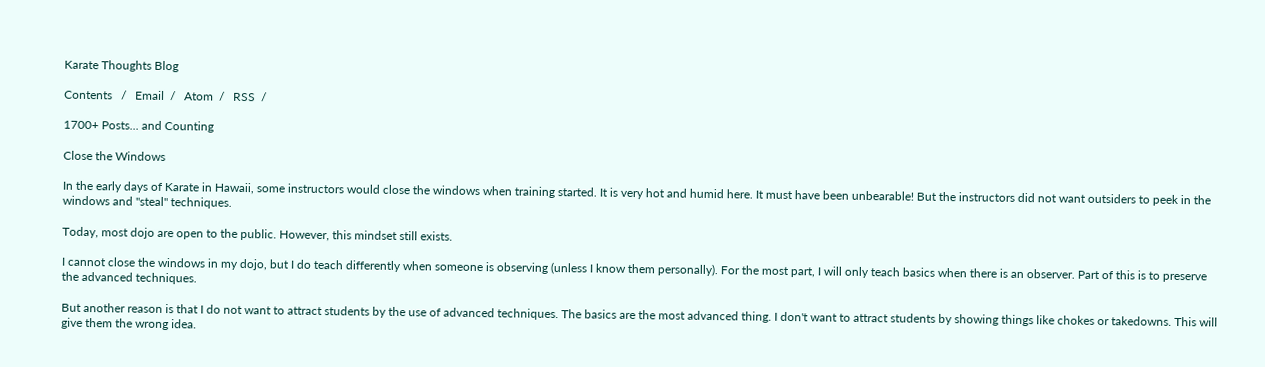Karate Thoughts Blog

Contents   /   Email  /   Atom  /   RSS  /

1700+ Posts... and Counting

Close the Windows

In the early days of Karate in Hawaii, some instructors would close the windows when training started. It is very hot and humid here. It must have been unbearable! But the instructors did not want outsiders to peek in the windows and "steal" techniques.

Today, most dojo are open to the public. However, this mindset still exists.

I cannot close the windows in my dojo, but I do teach differently when someone is observing (unless I know them personally). For the most part, I will only teach basics when there is an observer. Part of this is to preserve the advanced techniques.

But another reason is that I do not want to attract students by the use of advanced techniques. The basics are the most advanced thing. I don't want to attract students by showing things like chokes or takedowns. This will give them the wrong idea.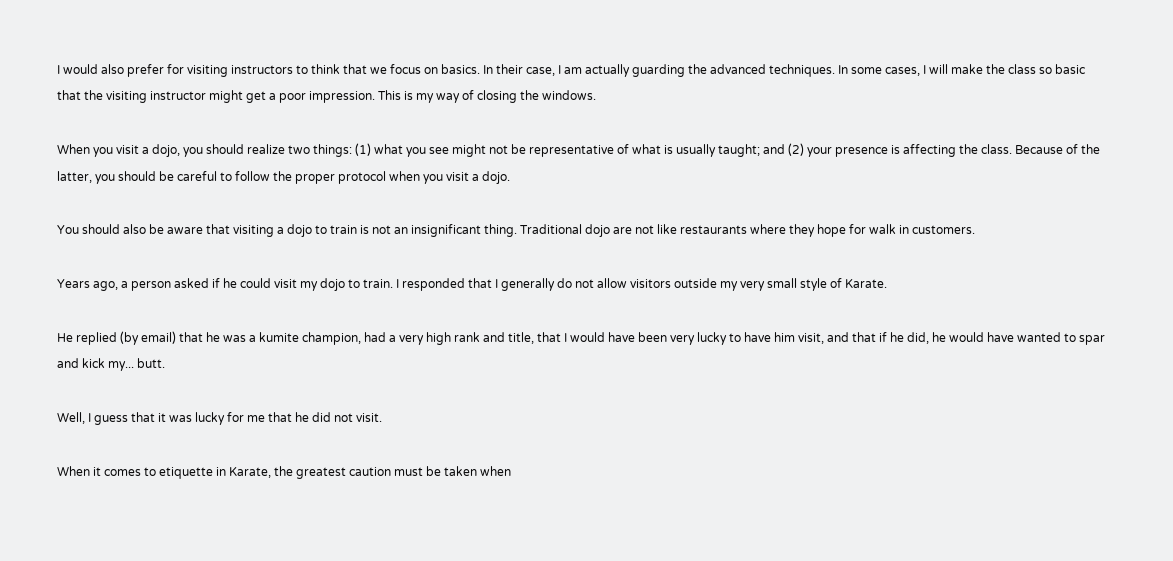I would also prefer for visiting instructors to think that we focus on basics. In their case, I am actually guarding the advanced techniques. In some cases, I will make the class so basic that the visiting instructor might get a poor impression. This is my way of closing the windows.

When you visit a dojo, you should realize two things: (1) what you see might not be representative of what is usually taught; and (2) your presence is affecting the class. Because of the latter, you should be careful to follow the proper protocol when you visit a dojo.

You should also be aware that visiting a dojo to train is not an insignificant thing. Traditional dojo are not like restaurants where they hope for walk in customers.

Years ago, a person asked if he could visit my dojo to train. I responded that I generally do not allow visitors outside my very small style of Karate.

He replied (by email) that he was a kumite champion, had a very high rank and title, that I would have been very lucky to have him visit, and that if he did, he would have wanted to spar and kick my... butt.

Well, I guess that it was lucky for me that he did not visit.

When it comes to etiquette in Karate, the greatest caution must be taken when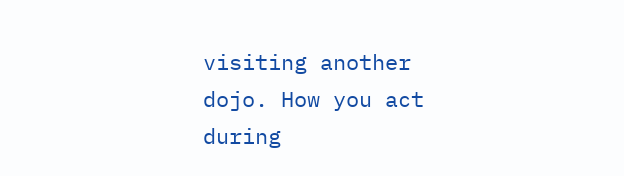visiting another dojo. How you act during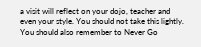a visit will reflect on your dojo, teacher and even your style. You should not take this lightly. You should also remember to Never Go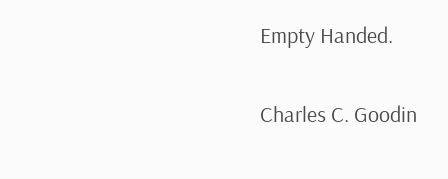Empty Handed.


Charles C. Goodin